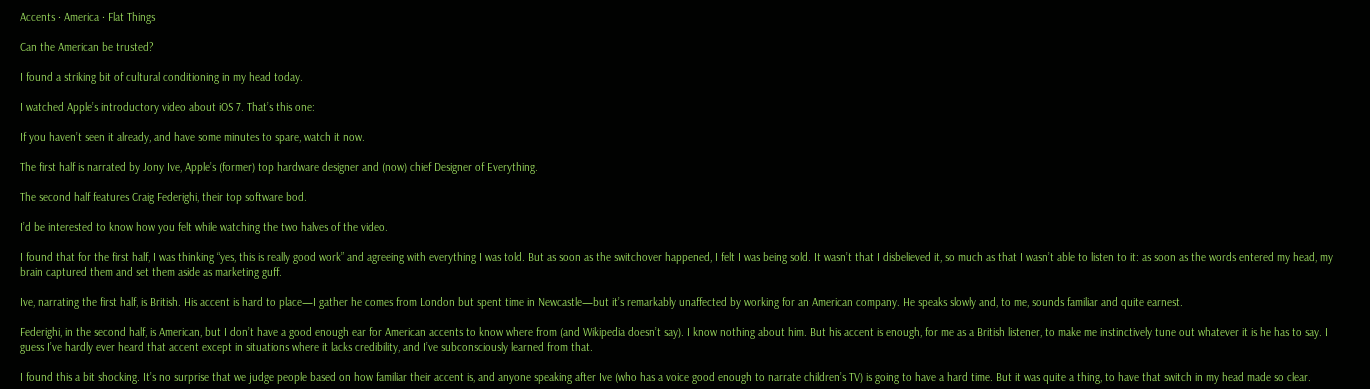Accents · America · Flat Things

Can the American be trusted?

I found a striking bit of cultural conditioning in my head today.

I watched Apple’s introductory video about iOS 7. That’s this one:

If you haven’t seen it already, and have some minutes to spare, watch it now.

The first half is narrated by Jony Ive, Apple’s (former) top hardware designer and (now) chief Designer of Everything.

The second half features Craig Federighi, their top software bod.

I’d be interested to know how you felt while watching the two halves of the video.

I found that for the first half, I was thinking “yes, this is really good work” and agreeing with everything I was told. But as soon as the switchover happened, I felt I was being sold. It wasn’t that I disbelieved it, so much as that I wasn’t able to listen to it: as soon as the words entered my head, my brain captured them and set them aside as marketing guff.

Ive, narrating the first half, is British. His accent is hard to place—I gather he comes from London but spent time in Newcastle—but it’s remarkably unaffected by working for an American company. He speaks slowly and, to me, sounds familiar and quite earnest.

Federighi, in the second half, is American, but I don’t have a good enough ear for American accents to know where from (and Wikipedia doesn’t say). I know nothing about him. But his accent is enough, for me as a British listener, to make me instinctively tune out whatever it is he has to say. I guess I’ve hardly ever heard that accent except in situations where it lacks credibility, and I’ve subconsciously learned from that.

I found this a bit shocking. It’s no surprise that we judge people based on how familiar their accent is, and anyone speaking after Ive (who has a voice good enough to narrate children’s TV) is going to have a hard time. But it was quite a thing, to have that switch in my head made so clear.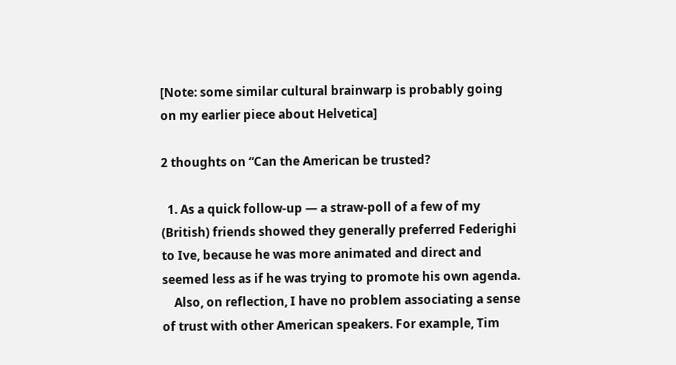[Note: some similar cultural brainwarp is probably going on my earlier piece about Helvetica]

2 thoughts on “Can the American be trusted?

  1. As a quick follow-up — a straw-poll of a few of my (British) friends showed they generally preferred Federighi to Ive, because he was more animated and direct and seemed less as if he was trying to promote his own agenda.
    Also, on reflection, I have no problem associating a sense of trust with other American speakers. For example, Tim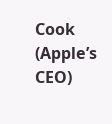Cook (Apple’s CEO)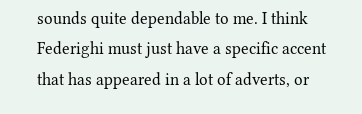sounds quite dependable to me. I think Federighi must just have a specific accent that has appeared in a lot of adverts, or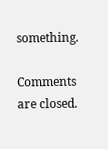something.

Comments are closed.